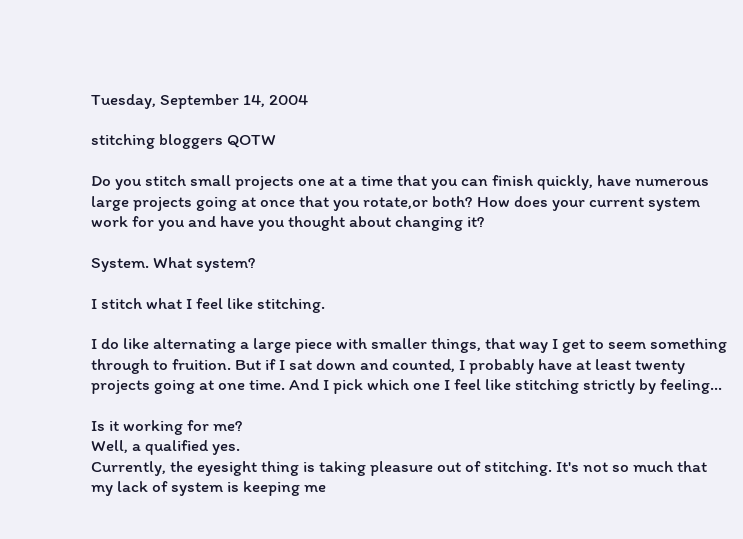Tuesday, September 14, 2004

stitching bloggers QOTW

Do you stitch small projects one at a time that you can finish quickly, have numerous large projects going at once that you rotate,or both? How does your current system work for you and have you thought about changing it?

System. What system?

I stitch what I feel like stitching.

I do like alternating a large piece with smaller things, that way I get to seem something through to fruition. But if I sat down and counted, I probably have at least twenty projects going at one time. And I pick which one I feel like stitching strictly by feeling...

Is it working for me?
Well, a qualified yes.
Currently, the eyesight thing is taking pleasure out of stitching. It's not so much that my lack of system is keeping me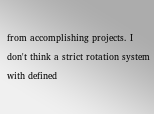from accomplishing projects. I don't think a strict rotation system with defined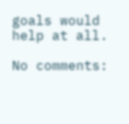goals would help at all.

No comments: